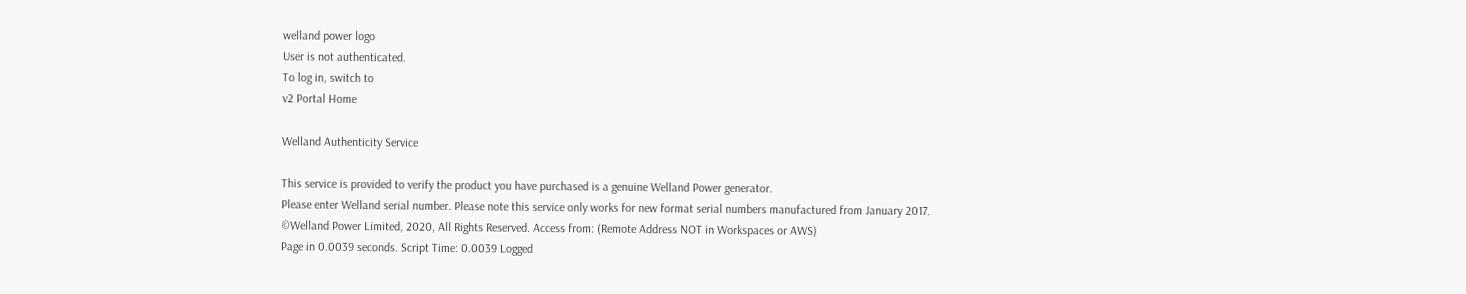welland power logo
User is not authenticated.
To log in, switch to
v2 Portal Home

Welland Authenticity Service

This service is provided to verify the product you have purchased is a genuine Welland Power generator.
Please enter Welland serial number. Please note this service only works for new format serial numbers manufactured from January 2017.
©Welland Power Limited, 2020, All Rights Reserved. Access from: (Remote Address NOT in Workspaces or AWS)
Page in 0.0039 seconds. Script Time: 0.0039 Logged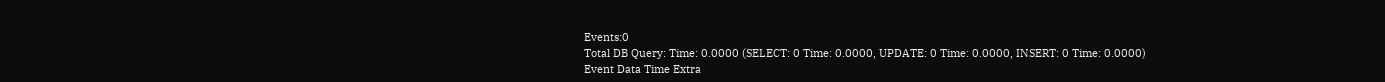Events:0
Total DB Query: Time: 0.0000 (SELECT: 0 Time: 0.0000, UPDATE: 0 Time: 0.0000, INSERT: 0 Time: 0.0000)
Event Data Time Extra